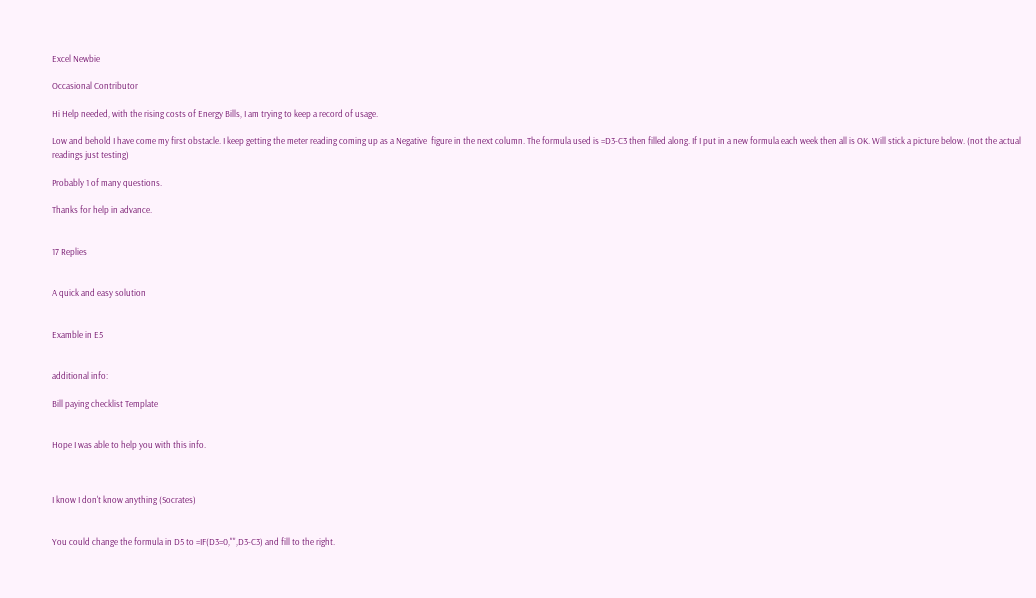Excel Newbie

Occasional Contributor

Hi Help needed, with the rising costs of Energy Bills, I am trying to keep a record of usage.

Low and behold I have come my first obstacle. I keep getting the meter reading coming up as a Negative  figure in the next column. The formula used is =D3-C3 then filled along. If I put in a new formula each week then all is OK. Will stick a picture below. (not the actual readings just testing)

Probably 1 of many questions.

Thanks for help in advance.


17 Replies


A quick and easy solution


Examble in E5


additional info:

Bill paying checklist Template


Hope I was able to help you with this info.



I know I don't know anything (Socrates)


You could change the formula in D5 to =IF(D3=0,"",D3-C3) and fill to the right.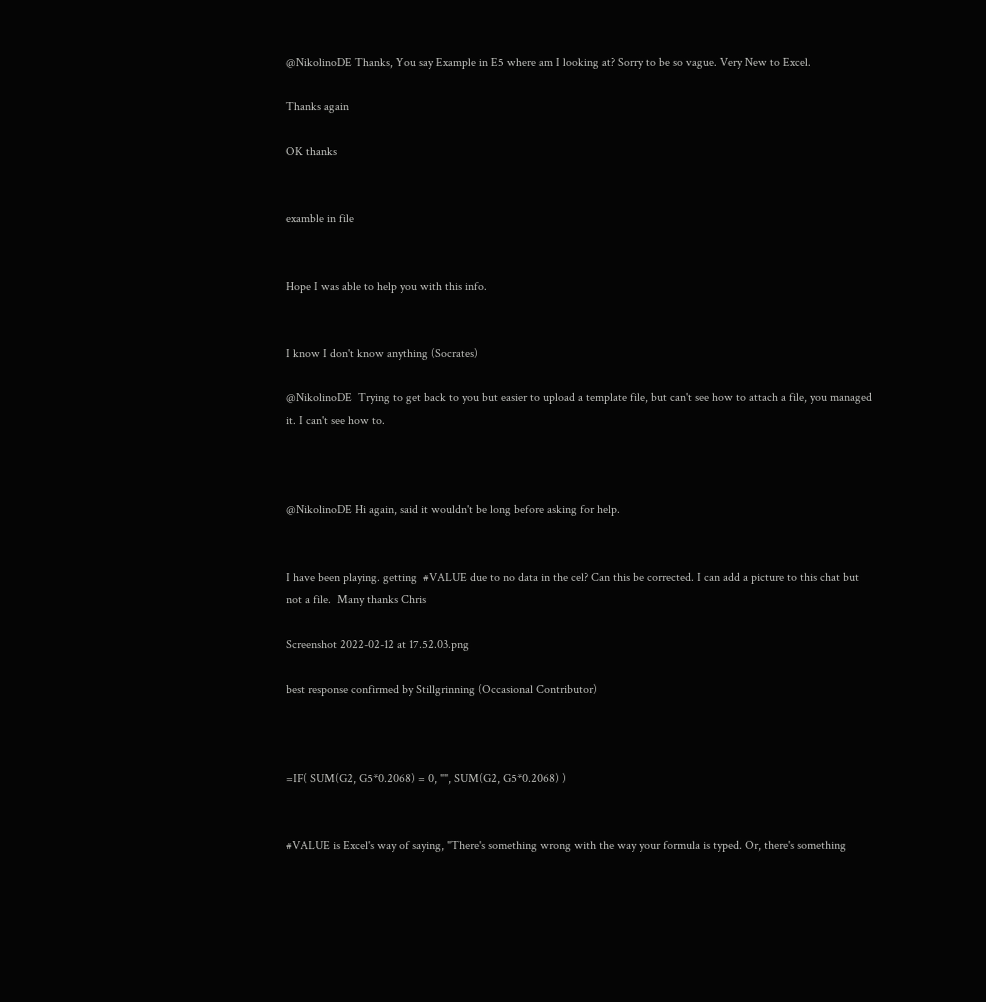@NikolinoDE Thanks, You say Example in E5 where am I looking at? Sorry to be so vague. Very New to Excel.

Thanks again

OK thanks


examble in file


Hope I was able to help you with this info.


I know I don't know anything (Socrates)

@NikolinoDE  Trying to get back to you but easier to upload a template file, but can't see how to attach a file, you managed it. I can't see how to.



@NikolinoDE Hi again, said it wouldn't be long before asking for help.


I have been playing. getting  #VALUE due to no data in the cel? Can this be corrected. I can add a picture to this chat but not a file.  Many thanks Chris

Screenshot 2022-02-12 at 17.52.03.png

best response confirmed by Stillgrinning (Occasional Contributor)



=IF( SUM(G2, G5*0.2068) = 0, "", SUM(G2, G5*0.2068) )


#VALUE is Excel's way of saying, "There's something wrong with the way your formula is typed. Or, there's something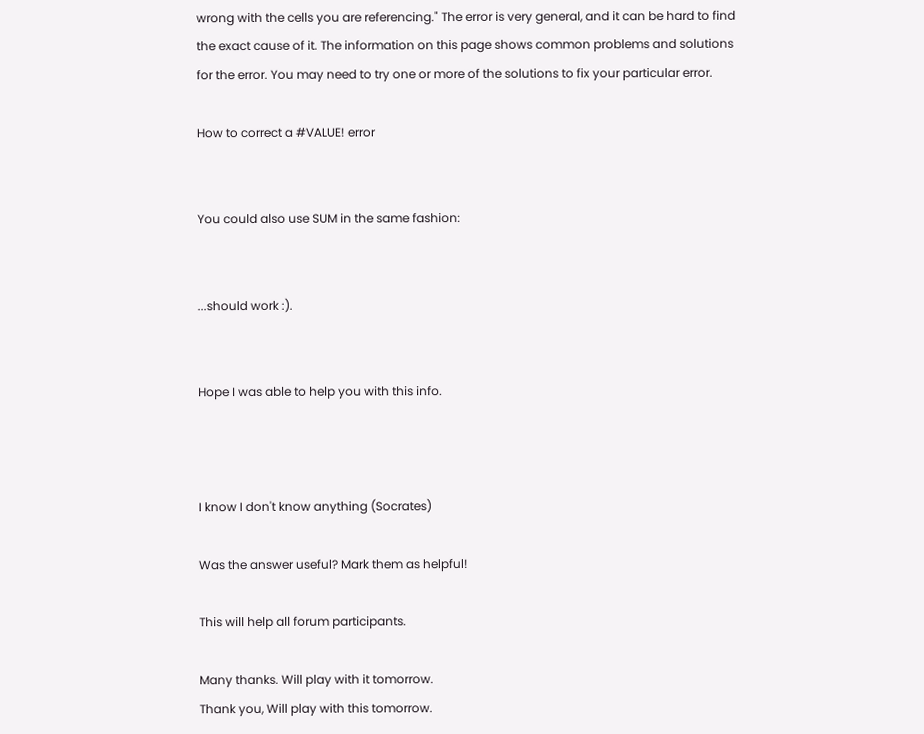wrong with the cells you are referencing." The error is very general, and it can be hard to find the exact cause of it. The information on this page shows common problems and solutions for the error. You may need to try one or more of the solutions to fix your particular error.

How to correct a #VALUE! error


You could also use SUM in the same fashion:


...should work :).


Hope I was able to help you with this info.



I know I don't know anything (Socrates)

Was the answer useful? Mark them as helpful!

This will help all forum participants.

Many thanks. Will play with it tomorrow.
Thank you, Will play with this tomorrow.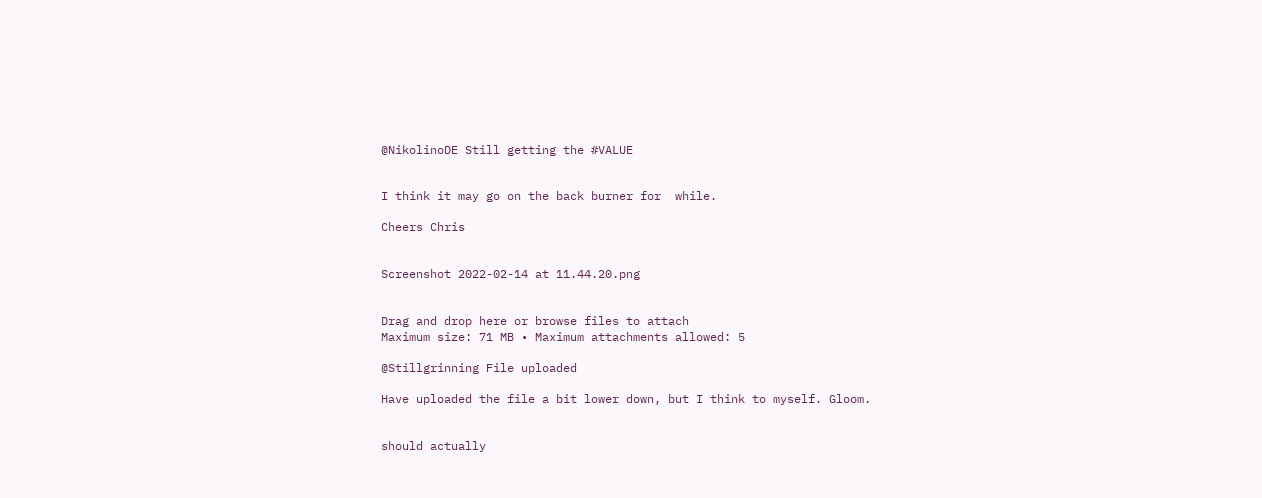@NikolinoDE Still getting the #VALUE


I think it may go on the back burner for  while.

Cheers Chris


Screenshot 2022-02-14 at 11.44.20.png


Drag and drop here or browse files to attach
Maximum size: 71 MB • Maximum attachments allowed: 5

@Stillgrinning File uploaded

Have uploaded the file a bit lower down, but I think to myself. Gloom.


should actually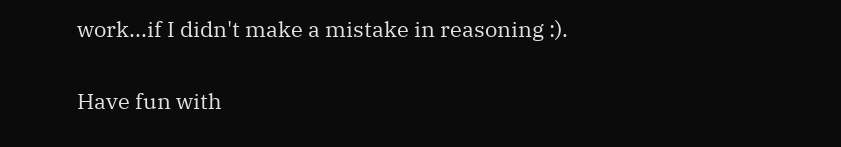work...if I didn't make a mistake in reasoning :).


Have fun with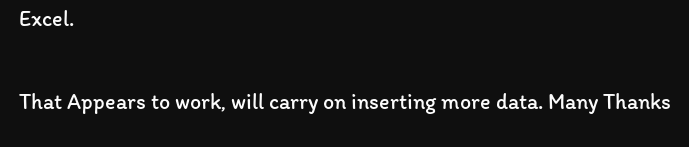Excel.

That Appears to work, will carry on inserting more data. Many Thanks